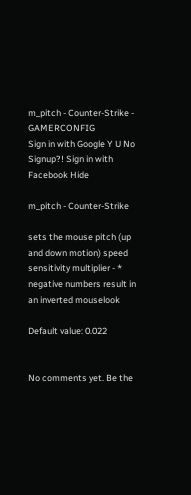m_pitch - Counter-Strike - GAMERCONFIG
Sign in with Google Y U No Signup?! Sign in with Facebook Hide

m_pitch - Counter-Strike

sets the mouse pitch (up and down motion) speed sensitivity multiplier - * negative numbers result in an inverted mouselook

Default value: 0.022


No comments yet. Be the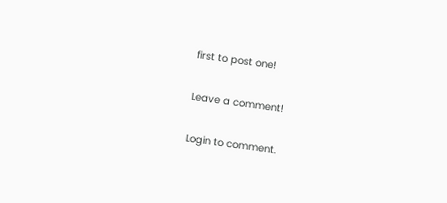first to post one!

Leave a comment!

Login to comment.